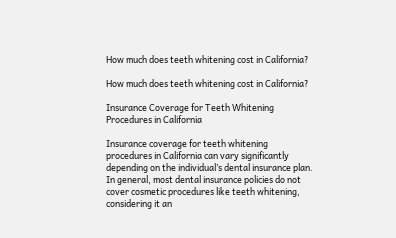How much does teeth whitening cost in California?

How much does teeth whitening cost in California?

Insurance Coverage for Teeth Whitening Procedures in California

Insurance coverage for teeth whitening procedures in California can vary significantly depending on the individual’s dental insurance plan. In general, most dental insurance policies do not cover cosmetic procedures like teeth whitening, considering it an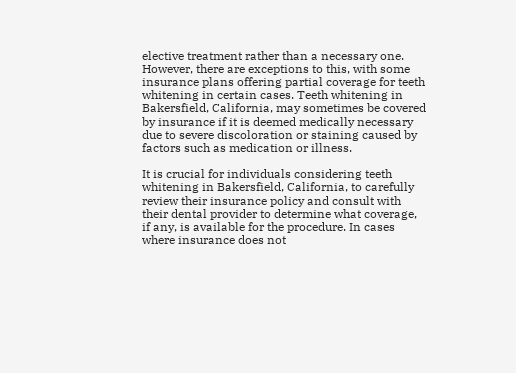elective treatment rather than a necessary one. However, there are exceptions to this, with some insurance plans offering partial coverage for teeth whitening in certain cases. Teeth whitening in Bakersfield, California, may sometimes be covered by insurance if it is deemed medically necessary due to severe discoloration or staining caused by factors such as medication or illness.

It is crucial for individuals considering teeth whitening in Bakersfield, California, to carefully review their insurance policy and consult with their dental provider to determine what coverage, if any, is available for the procedure. In cases where insurance does not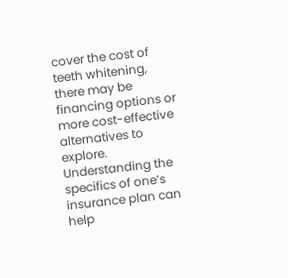cover the cost of teeth whitening, there may be financing options or more cost-effective alternatives to explore. Understanding the specifics of one’s insurance plan can help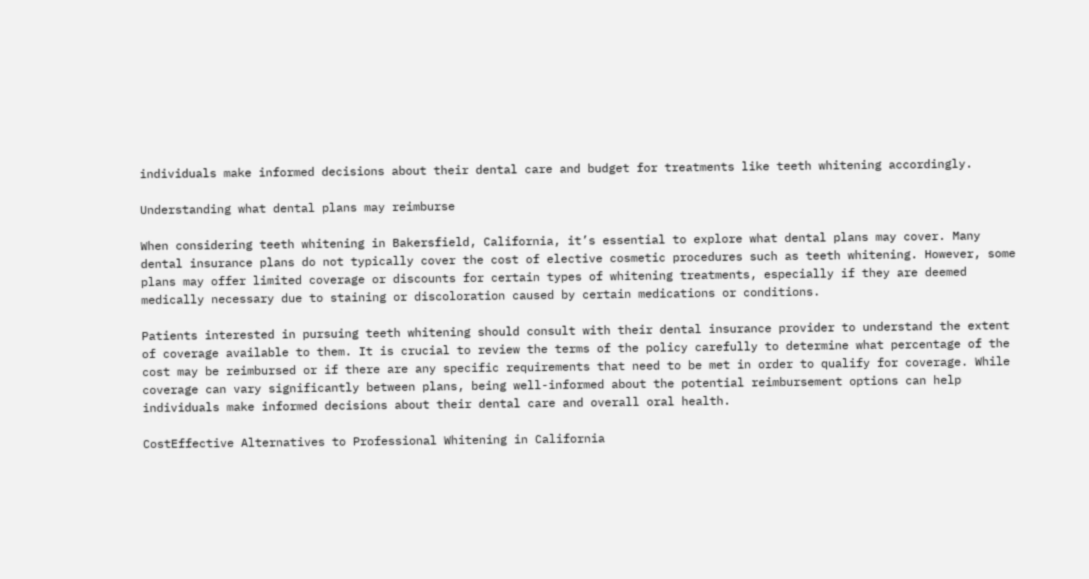individuals make informed decisions about their dental care and budget for treatments like teeth whitening accordingly.

Understanding what dental plans may reimburse

When considering teeth whitening in Bakersfield, California, it’s essential to explore what dental plans may cover. Many dental insurance plans do not typically cover the cost of elective cosmetic procedures such as teeth whitening. However, some plans may offer limited coverage or discounts for certain types of whitening treatments, especially if they are deemed medically necessary due to staining or discoloration caused by certain medications or conditions.

Patients interested in pursuing teeth whitening should consult with their dental insurance provider to understand the extent of coverage available to them. It is crucial to review the terms of the policy carefully to determine what percentage of the cost may be reimbursed or if there are any specific requirements that need to be met in order to qualify for coverage. While coverage can vary significantly between plans, being well-informed about the potential reimbursement options can help individuals make informed decisions about their dental care and overall oral health.

CostEffective Alternatives to Professional Whitening in California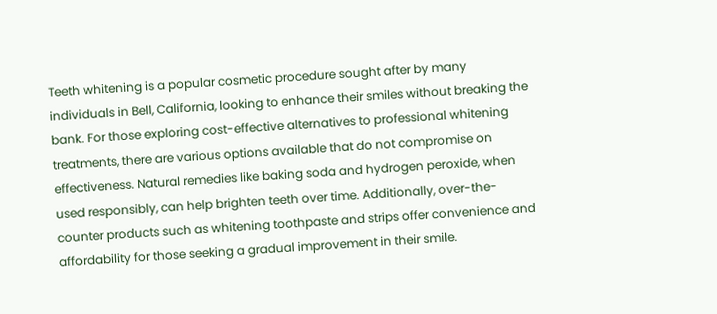Teeth whitening is a popular cosmetic procedure sought after by many individuals in Bell, California, looking to enhance their smiles without breaking the bank. For those exploring cost-effective alternatives to professional whitening treatments, there are various options available that do not compromise on effectiveness. Natural remedies like baking soda and hydrogen peroxide, when used responsibly, can help brighten teeth over time. Additionally, over-the-counter products such as whitening toothpaste and strips offer convenience and affordability for those seeking a gradual improvement in their smile.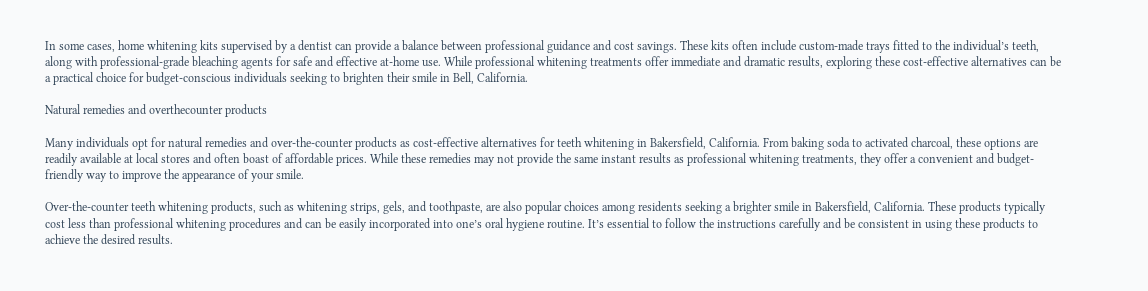In some cases, home whitening kits supervised by a dentist can provide a balance between professional guidance and cost savings. These kits often include custom-made trays fitted to the individual’s teeth, along with professional-grade bleaching agents for safe and effective at-home use. While professional whitening treatments offer immediate and dramatic results, exploring these cost-effective alternatives can be a practical choice for budget-conscious individuals seeking to brighten their smile in Bell, California.

Natural remedies and overthecounter products

Many individuals opt for natural remedies and over-the-counter products as cost-effective alternatives for teeth whitening in Bakersfield, California. From baking soda to activated charcoal, these options are readily available at local stores and often boast of affordable prices. While these remedies may not provide the same instant results as professional whitening treatments, they offer a convenient and budget-friendly way to improve the appearance of your smile.

Over-the-counter teeth whitening products, such as whitening strips, gels, and toothpaste, are also popular choices among residents seeking a brighter smile in Bakersfield, California. These products typically cost less than professional whitening procedures and can be easily incorporated into one’s oral hygiene routine. It’s essential to follow the instructions carefully and be consistent in using these products to achieve the desired results.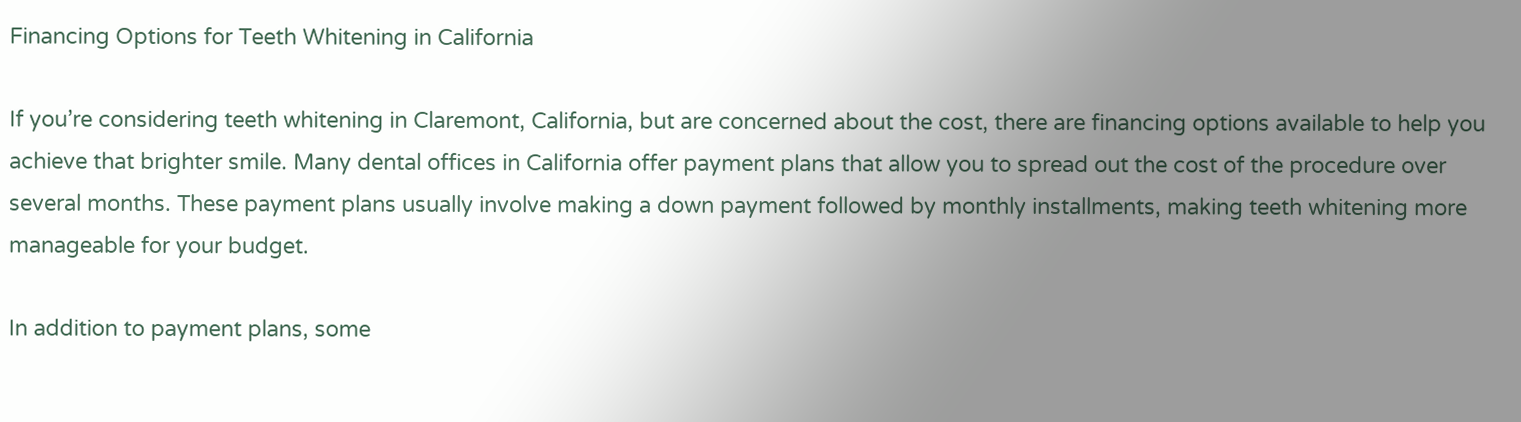Financing Options for Teeth Whitening in California

If you’re considering teeth whitening in Claremont, California, but are concerned about the cost, there are financing options available to help you achieve that brighter smile. Many dental offices in California offer payment plans that allow you to spread out the cost of the procedure over several months. These payment plans usually involve making a down payment followed by monthly installments, making teeth whitening more manageable for your budget.

In addition to payment plans, some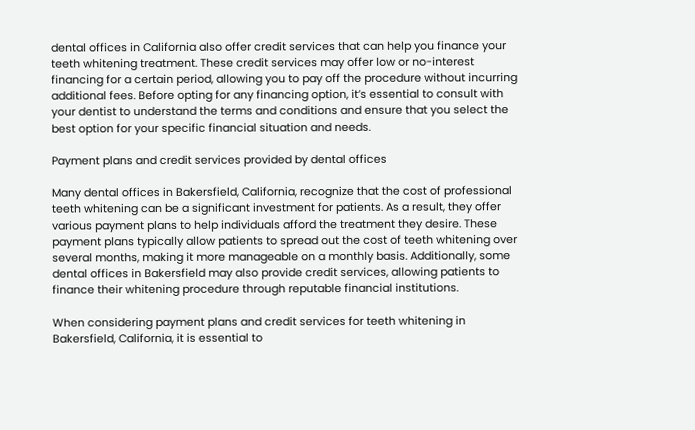dental offices in California also offer credit services that can help you finance your teeth whitening treatment. These credit services may offer low or no-interest financing for a certain period, allowing you to pay off the procedure without incurring additional fees. Before opting for any financing option, it’s essential to consult with your dentist to understand the terms and conditions and ensure that you select the best option for your specific financial situation and needs.

Payment plans and credit services provided by dental offices

Many dental offices in Bakersfield, California, recognize that the cost of professional teeth whitening can be a significant investment for patients. As a result, they offer various payment plans to help individuals afford the treatment they desire. These payment plans typically allow patients to spread out the cost of teeth whitening over several months, making it more manageable on a monthly basis. Additionally, some dental offices in Bakersfield may also provide credit services, allowing patients to finance their whitening procedure through reputable financial institutions.

When considering payment plans and credit services for teeth whitening in Bakersfield, California, it is essential to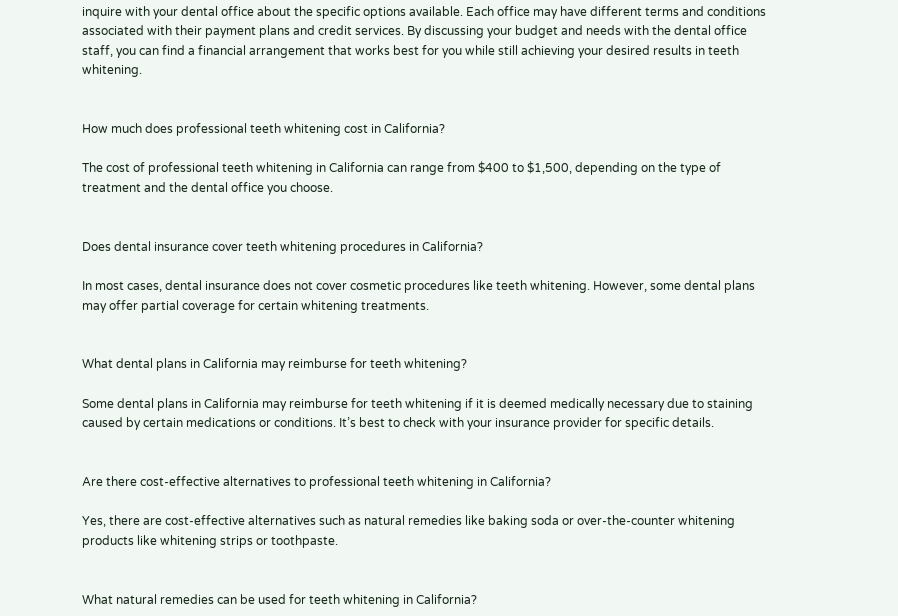inquire with your dental office about the specific options available. Each office may have different terms and conditions associated with their payment plans and credit services. By discussing your budget and needs with the dental office staff, you can find a financial arrangement that works best for you while still achieving your desired results in teeth whitening.


How much does professional teeth whitening cost in California?

The cost of professional teeth whitening in California can range from $400 to $1,500, depending on the type of treatment and the dental office you choose.


Does dental insurance cover teeth whitening procedures in California?

In most cases, dental insurance does not cover cosmetic procedures like teeth whitening. However, some dental plans may offer partial coverage for certain whitening treatments.


What dental plans in California may reimburse for teeth whitening?

Some dental plans in California may reimburse for teeth whitening if it is deemed medically necessary due to staining caused by certain medications or conditions. It’s best to check with your insurance provider for specific details.


Are there cost-effective alternatives to professional teeth whitening in California?

Yes, there are cost-effective alternatives such as natural remedies like baking soda or over-the-counter whitening products like whitening strips or toothpaste.


What natural remedies can be used for teeth whitening in California?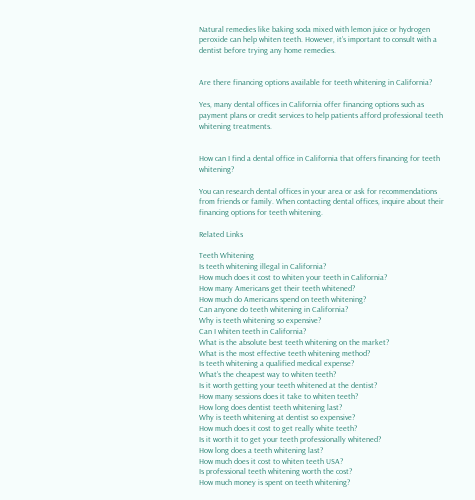Natural remedies like baking soda mixed with lemon juice or hydrogen peroxide can help whiten teeth. However, it’s important to consult with a dentist before trying any home remedies.


Are there financing options available for teeth whitening in California?

Yes, many dental offices in California offer financing options such as payment plans or credit services to help patients afford professional teeth whitening treatments.


How can I find a dental office in California that offers financing for teeth whitening?

You can research dental offices in your area or ask for recommendations from friends or family. When contacting dental offices, inquire about their financing options for teeth whitening.

Related Links

Teeth Whitening
Is teeth whitening illegal in California?
How much does it cost to whiten your teeth in California?
How many Americans get their teeth whitened?
How much do Americans spend on teeth whitening?
Can anyone do teeth whitening in California?
Why is teeth whitening so expensive?
Can I whiten teeth in California?
What is the absolute best teeth whitening on the market?
What is the most effective teeth whitening method?
Is teeth whitening a qualified medical expense?
What’s the cheapest way to whiten teeth?
Is it worth getting your teeth whitened at the dentist?
How many sessions does it take to whiten teeth?
How long does dentist teeth whitening last?
Why is teeth whitening at dentist so expensive?
How much does it cost to get really white teeth?
Is it worth it to get your teeth professionally whitened?
How long does a teeth whitening last?
How much does it cost to whiten teeth USA?
Is professional teeth whitening worth the cost?
How much money is spent on teeth whitening?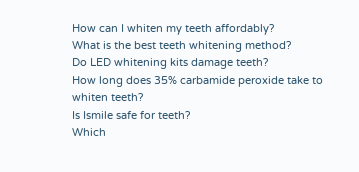How can I whiten my teeth affordably?
What is the best teeth whitening method?
Do LED whitening kits damage teeth?
How long does 35% carbamide peroxide take to whiten teeth?
Is Ismile safe for teeth?
Which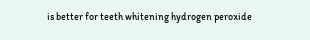is better for teeth whitening hydrogen peroxide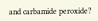and carbamide peroxide?